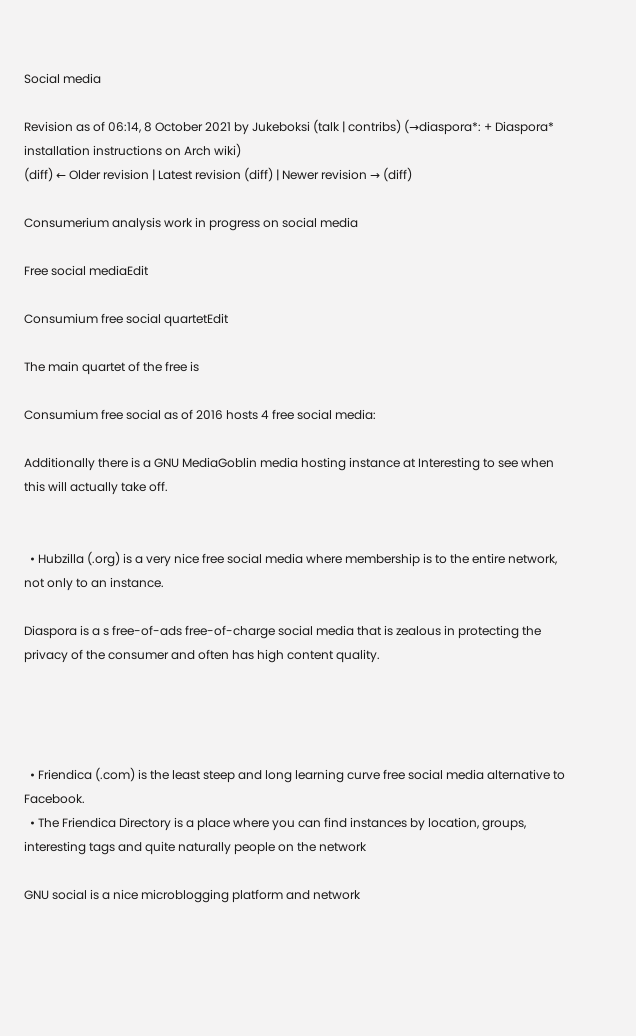Social media

Revision as of 06:14, 8 October 2021 by Jukeboksi (talk | contribs) (→diaspora*: + Diaspora* installation instructions on Arch wiki)
(diff) ← Older revision | Latest revision (diff) | Newer revision → (diff)

Consumerium analysis work in progress on social media

Free social mediaEdit

Consumium free social quartetEdit

The main quartet of the free is

Consumium free social as of 2016 hosts 4 free social media:

Additionally there is a GNU MediaGoblin media hosting instance at Interesting to see when this will actually take off.


  • Hubzilla (.org) is a very nice free social media where membership is to the entire network, not only to an instance.

Diaspora is a s free-of-ads free-of-charge social media that is zealous in protecting the privacy of the consumer and often has high content quality.




  • Friendica (.com) is the least steep and long learning curve free social media alternative to Facebook.
  • The Friendica Directory is a place where you can find instances by location, groups, interesting tags and quite naturally people on the network

GNU social is a nice microblogging platform and network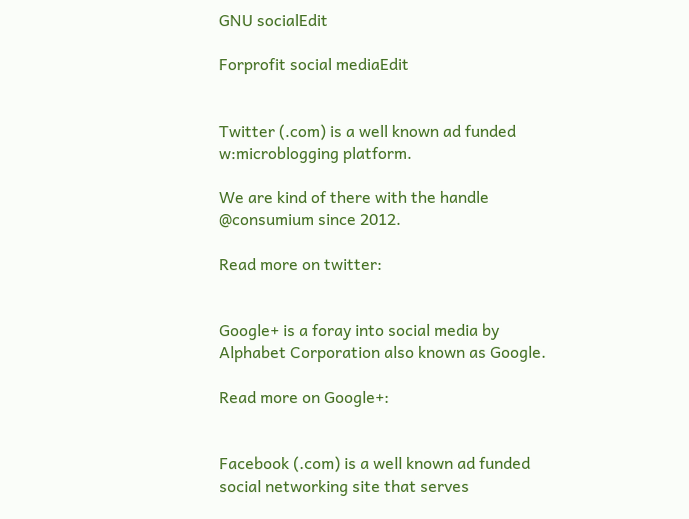GNU socialEdit

Forprofit social mediaEdit


Twitter (.com) is a well known ad funded w:microblogging platform.

We are kind of there with the handle @consumium since 2012.

Read more on twitter:


Google+ is a foray into social media by Alphabet Corporation also known as Google.

Read more on Google+:


Facebook (.com) is a well known ad funded social networking site that serves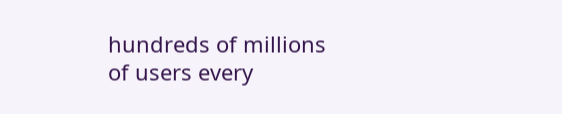hundreds of millions of users every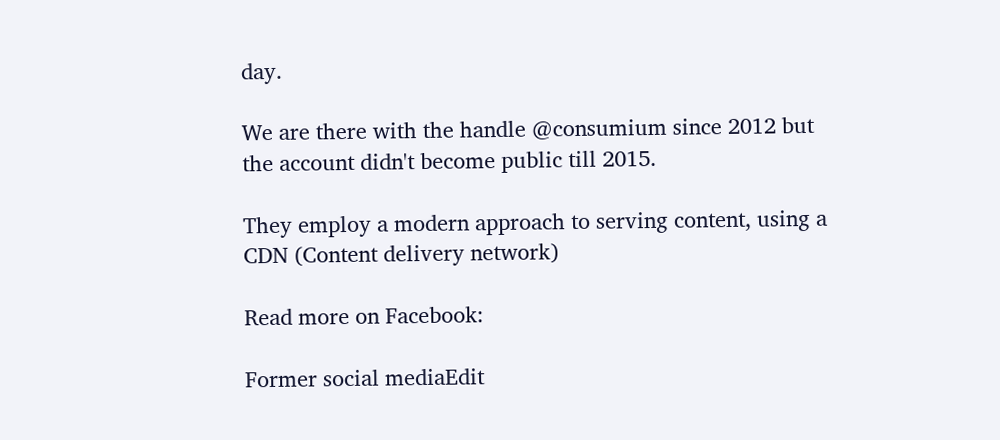day.

We are there with the handle @consumium since 2012 but the account didn't become public till 2015.

They employ a modern approach to serving content, using a CDN (Content delivery network)

Read more on Facebook:

Former social mediaEdit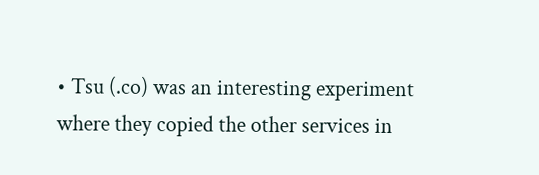• Tsu (.co) was an interesting experiment where they copied the other services in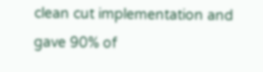clean cut implementation and gave 90% of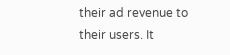their ad revenue to their users. It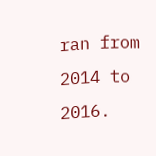ran from 2014 to 2016.